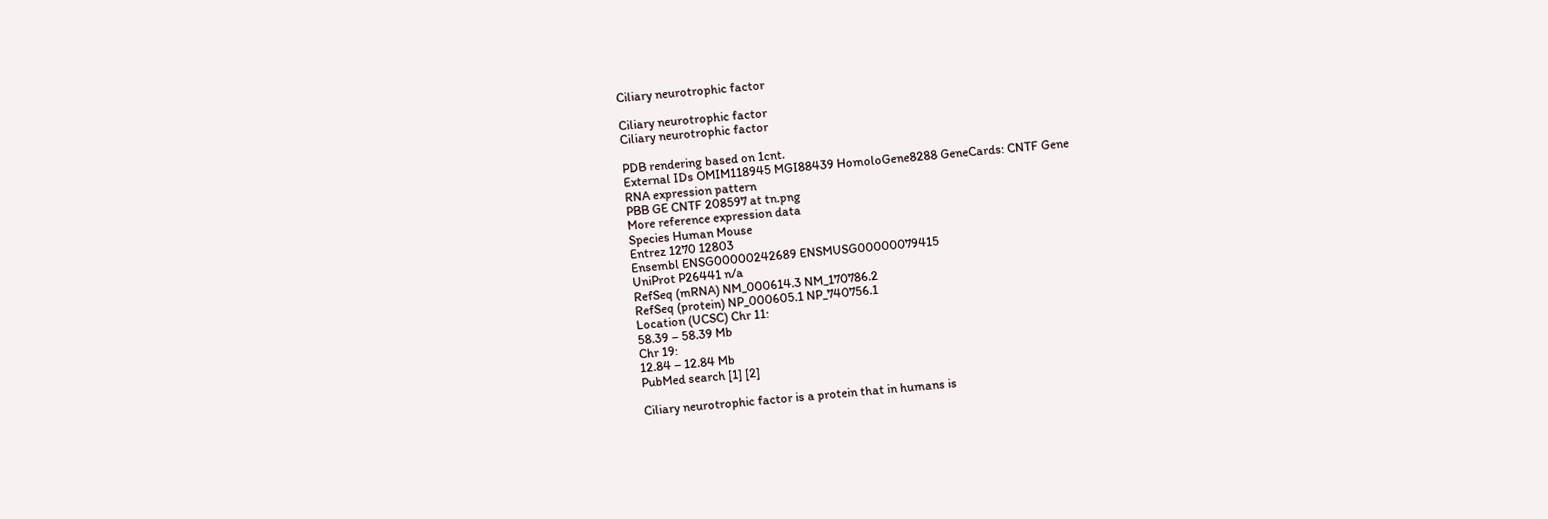Ciliary neurotrophic factor

Ciliary neurotrophic factor
Ciliary neurotrophic factor

PDB rendering based on 1cnt.
External IDs OMIM118945 MGI88439 HomoloGene8288 GeneCards: CNTF Gene
RNA expression pattern
PBB GE CNTF 208597 at tn.png
More reference expression data
Species Human Mouse
Entrez 1270 12803
Ensembl ENSG00000242689 ENSMUSG00000079415
UniProt P26441 n/a
RefSeq (mRNA) NM_000614.3 NM_170786.2
RefSeq (protein) NP_000605.1 NP_740756.1
Location (UCSC) Chr 11:
58.39 – 58.39 Mb
Chr 19:
12.84 – 12.84 Mb
PubMed search [1] [2]

Ciliary neurotrophic factor is a protein that in humans is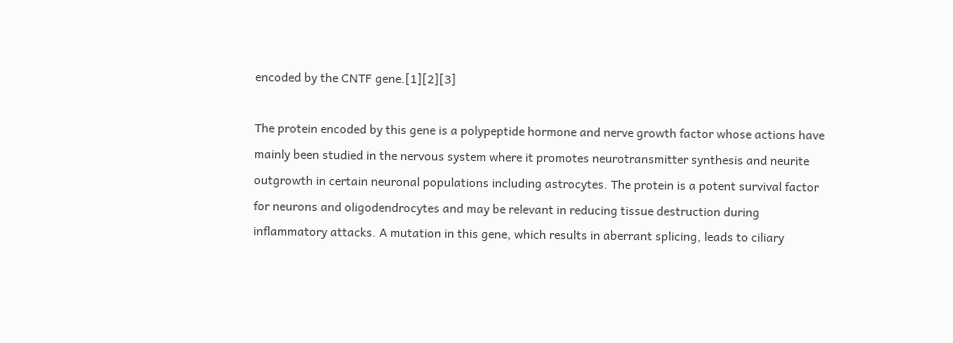encoded by the CNTF gene.[1][2][3]

The protein encoded by this gene is a polypeptide hormone and nerve growth factor whose actions have mainly been studied in the nervous system where it promotes neurotransmitter synthesis and neurite outgrowth in certain neuronal populations including astrocytes. The protein is a potent survival factor for neurons and oligodendrocytes and may be relevant in reducing tissue destruction during inflammatory attacks. A mutation in this gene, which results in aberrant splicing, leads to ciliary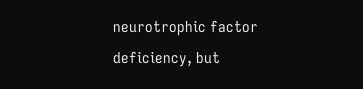neurotrophic factor deficiency, but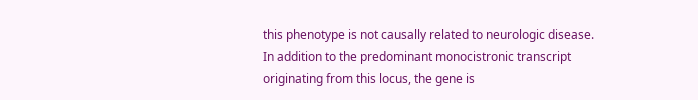this phenotype is not causally related to neurologic disease. In addition to the predominant monocistronic transcript originating from this locus, the gene is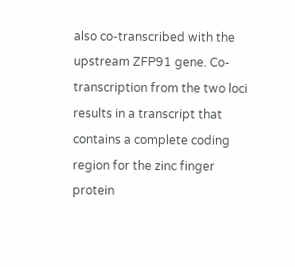also co-transcribed with the upstream ZFP91 gene. Co-transcription from the two loci results in a transcript that contains a complete coding region for the zinc finger protein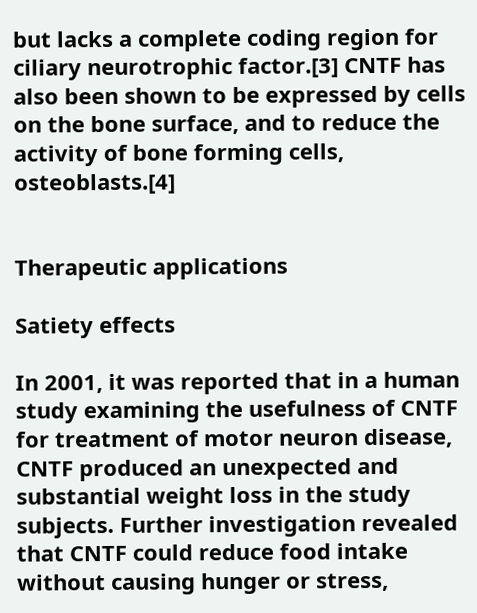but lacks a complete coding region for ciliary neurotrophic factor.[3] CNTF has also been shown to be expressed by cells on the bone surface, and to reduce the activity of bone forming cells, osteoblasts.[4]


Therapeutic applications

Satiety effects

In 2001, it was reported that in a human study examining the usefulness of CNTF for treatment of motor neuron disease, CNTF produced an unexpected and substantial weight loss in the study subjects. Further investigation revealed that CNTF could reduce food intake without causing hunger or stress,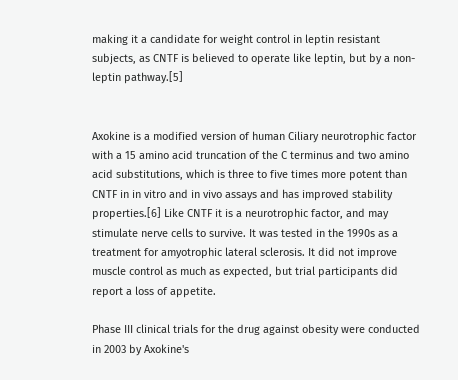making it a candidate for weight control in leptin resistant subjects, as CNTF is believed to operate like leptin, but by a non-leptin pathway.[5]


Axokine is a modified version of human Ciliary neurotrophic factor with a 15 amino acid truncation of the C terminus and two amino acid substitutions, which is three to five times more potent than CNTF in in vitro and in vivo assays and has improved stability properties.[6] Like CNTF it is a neurotrophic factor, and may stimulate nerve cells to survive. It was tested in the 1990s as a treatment for amyotrophic lateral sclerosis. It did not improve muscle control as much as expected, but trial participants did report a loss of appetite.

Phase III clinical trials for the drug against obesity were conducted in 2003 by Axokine's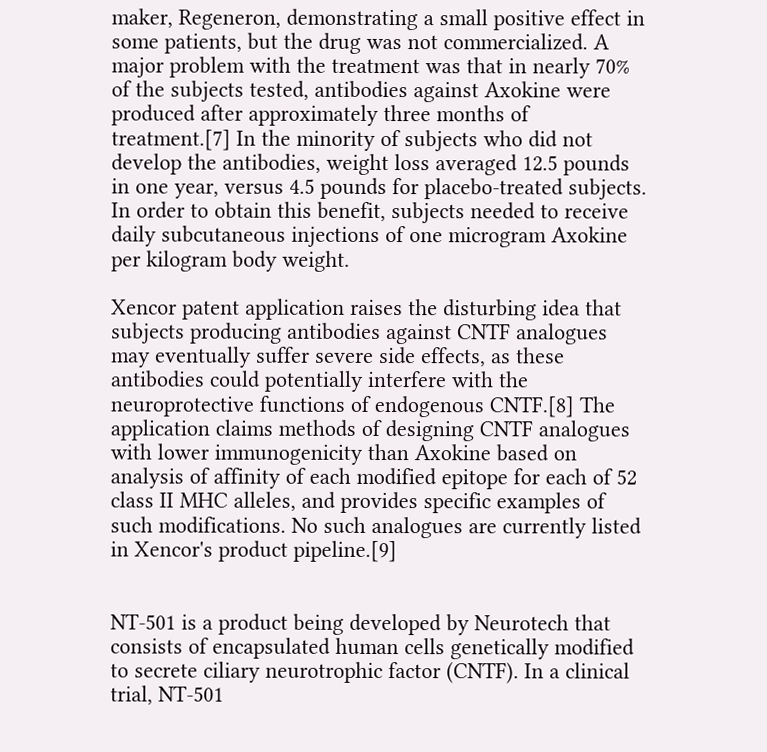maker, Regeneron, demonstrating a small positive effect in some patients, but the drug was not commercialized. A major problem with the treatment was that in nearly 70% of the subjects tested, antibodies against Axokine were produced after approximately three months of treatment.[7] In the minority of subjects who did not develop the antibodies, weight loss averaged 12.5 pounds in one year, versus 4.5 pounds for placebo-treated subjects. In order to obtain this benefit, subjects needed to receive daily subcutaneous injections of one microgram Axokine per kilogram body weight.

Xencor patent application raises the disturbing idea that subjects producing antibodies against CNTF analogues may eventually suffer severe side effects, as these antibodies could potentially interfere with the neuroprotective functions of endogenous CNTF.[8] The application claims methods of designing CNTF analogues with lower immunogenicity than Axokine based on analysis of affinity of each modified epitope for each of 52 class II MHC alleles, and provides specific examples of such modifications. No such analogues are currently listed in Xencor's product pipeline.[9]


NT-501 is a product being developed by Neurotech that consists of encapsulated human cells genetically modified to secrete ciliary neurotrophic factor (CNTF). In a clinical trial, NT-501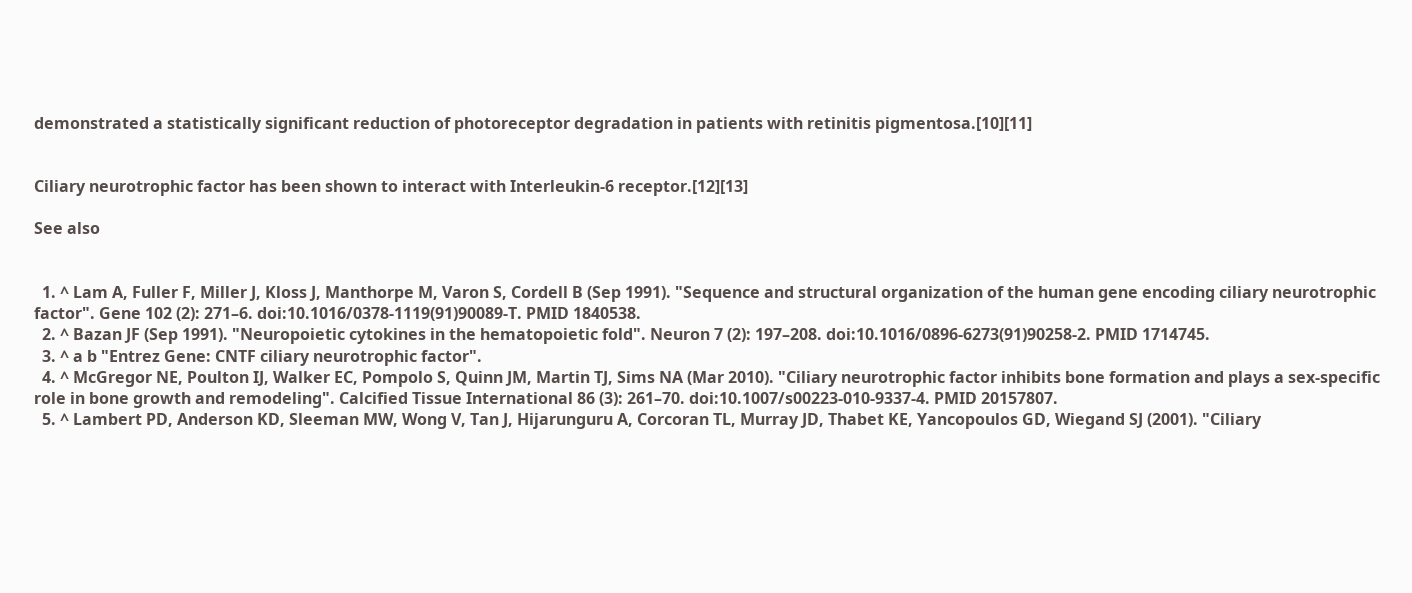demonstrated a statistically significant reduction of photoreceptor degradation in patients with retinitis pigmentosa.[10][11]


Ciliary neurotrophic factor has been shown to interact with Interleukin-6 receptor.[12][13]

See also


  1. ^ Lam A, Fuller F, Miller J, Kloss J, Manthorpe M, Varon S, Cordell B (Sep 1991). "Sequence and structural organization of the human gene encoding ciliary neurotrophic factor". Gene 102 (2): 271–6. doi:10.1016/0378-1119(91)90089-T. PMID 1840538.
  2. ^ Bazan JF (Sep 1991). "Neuropoietic cytokines in the hematopoietic fold". Neuron 7 (2): 197–208. doi:10.1016/0896-6273(91)90258-2. PMID 1714745.
  3. ^ a b "Entrez Gene: CNTF ciliary neurotrophic factor".
  4. ^ McGregor NE, Poulton IJ, Walker EC, Pompolo S, Quinn JM, Martin TJ, Sims NA (Mar 2010). "Ciliary neurotrophic factor inhibits bone formation and plays a sex-specific role in bone growth and remodeling". Calcified Tissue International 86 (3): 261–70. doi:10.1007/s00223-010-9337-4. PMID 20157807.
  5. ^ Lambert PD, Anderson KD, Sleeman MW, Wong V, Tan J, Hijarunguru A, Corcoran TL, Murray JD, Thabet KE, Yancopoulos GD, Wiegand SJ (2001). "Ciliary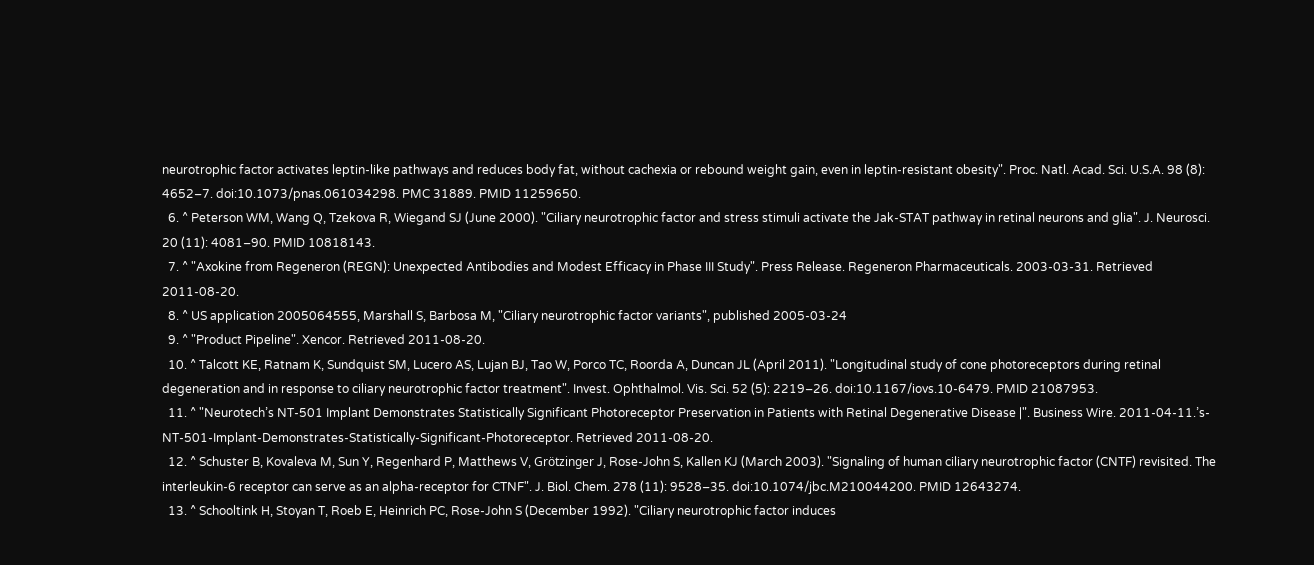neurotrophic factor activates leptin-like pathways and reduces body fat, without cachexia or rebound weight gain, even in leptin-resistant obesity". Proc. Natl. Acad. Sci. U.S.A. 98 (8): 4652–7. doi:10.1073/pnas.061034298. PMC 31889. PMID 11259650.
  6. ^ Peterson WM, Wang Q, Tzekova R, Wiegand SJ (June 2000). "Ciliary neurotrophic factor and stress stimuli activate the Jak-STAT pathway in retinal neurons and glia". J. Neurosci. 20 (11): 4081–90. PMID 10818143.
  7. ^ "Axokine from Regeneron (REGN): Unexpected Antibodies and Modest Efficacy in Phase III Study". Press Release. Regeneron Pharmaceuticals. 2003-03-31. Retrieved 2011-08-20.
  8. ^ US application 2005064555, Marshall S, Barbosa M, "Ciliary neurotrophic factor variants", published 2005-03-24
  9. ^ "Product Pipeline". Xencor. Retrieved 2011-08-20.
  10. ^ Talcott KE, Ratnam K, Sundquist SM, Lucero AS, Lujan BJ, Tao W, Porco TC, Roorda A, Duncan JL (April 2011). "Longitudinal study of cone photoreceptors during retinal degeneration and in response to ciliary neurotrophic factor treatment". Invest. Ophthalmol. Vis. Sci. 52 (5): 2219–26. doi:10.1167/iovs.10-6479. PMID 21087953.
  11. ^ "Neurotech’s NT-501 Implant Demonstrates Statistically Significant Photoreceptor Preservation in Patients with Retinal Degenerative Disease |". Business Wire. 2011-04-11.’s-NT-501-Implant-Demonstrates-Statistically-Significant-Photoreceptor. Retrieved 2011-08-20.
  12. ^ Schuster B, Kovaleva M, Sun Y, Regenhard P, Matthews V, Grötzinger J, Rose-John S, Kallen KJ (March 2003). "Signaling of human ciliary neurotrophic factor (CNTF) revisited. The interleukin-6 receptor can serve as an alpha-receptor for CTNF". J. Biol. Chem. 278 (11): 9528–35. doi:10.1074/jbc.M210044200. PMID 12643274.
  13. ^ Schooltink H, Stoyan T, Roeb E, Heinrich PC, Rose-John S (December 1992). "Ciliary neurotrophic factor induces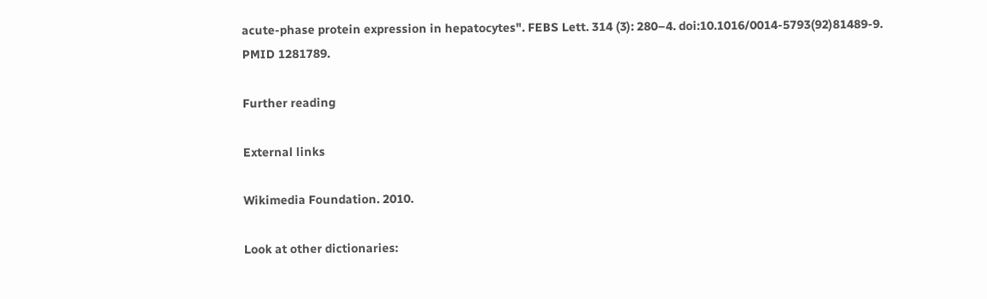acute-phase protein expression in hepatocytes". FEBS Lett. 314 (3): 280–4. doi:10.1016/0014-5793(92)81489-9. PMID 1281789.

Further reading

External links

Wikimedia Foundation. 2010.

Look at other dictionaries: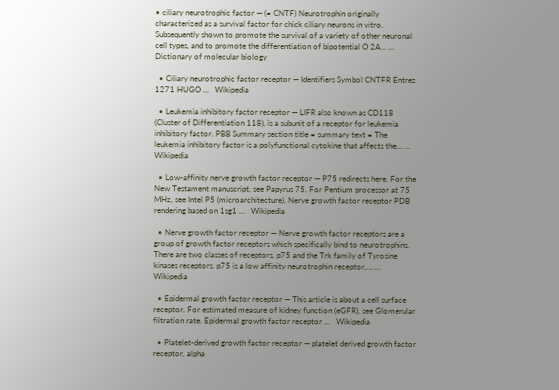• ciliary neurotrophic factor — (= CNTF) Neurotrophin originally characterized as a survival factor for chick ciliary neurons in vitro. Subsequently shown to promote the survival of a variety of other neuronal cell types, and to promote the differentiation of bipotential O 2A… …   Dictionary of molecular biology

  • Ciliary neurotrophic factor receptor — Identifiers Symbol CNTFR Entrez 1271 HUGO …   Wikipedia

  • Leukemia inhibitory factor receptor — LIFR also known as CD118 (Cluster of Differentiation 118), is a subunit of a receptor for leukemia inhibitory factor. PBB Summary section title = summary text = The leukemia inhibitory factor is a polyfunctional cytokine that affects the… …   Wikipedia

  • Low-affinity nerve growth factor receptor — P75 redirects here. For the New Testament manuscript, see Papyrus 75. For Pentium processor at 75 MHz, see Intel P5 (microarchitecture). Nerve growth factor receptor PDB rendering based on 1sg1 …   Wikipedia

  • Nerve growth factor receptor — Nerve growth factor receptors are a group of growth factor receptors which specifically bind to neurotrophins. There are two classes of receptors, p75 and the Trk family of Tyrosine kinases receptors. p75 is a low affinity neurotrophin receptor,… …   Wikipedia

  • Epidermal growth factor receptor — This article is about a cell surface receptor. For estimated measure of kidney function (eGFR), see Glomerular filtration rate. Epidermal growth factor receptor …   Wikipedia

  • Platelet-derived growth factor receptor — platelet derived growth factor receptor, alpha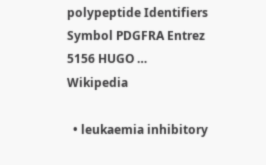polypeptide Identifiers Symbol PDGFRA Entrez 5156 HUGO …   Wikipedia

  • leukaemia inhibitory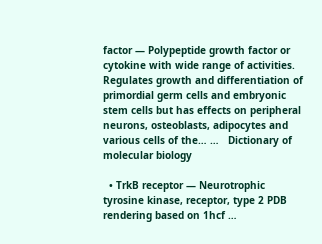factor — Polypeptide growth factor or cytokine with wide range of activities. Regulates growth and differentiation of primordial germ cells and embryonic stem cells but has effects on peripheral neurons, osteoblasts, adipocytes and various cells of the… …   Dictionary of molecular biology

  • TrkB receptor — Neurotrophic tyrosine kinase, receptor, type 2 PDB rendering based on 1hcf …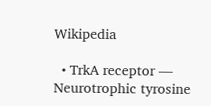Wikipedia

  • TrkA receptor — Neurotrophic tyrosine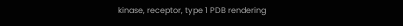kinase, receptor, type 1 PDB rendering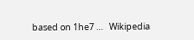based on 1he7 …   Wikipedia